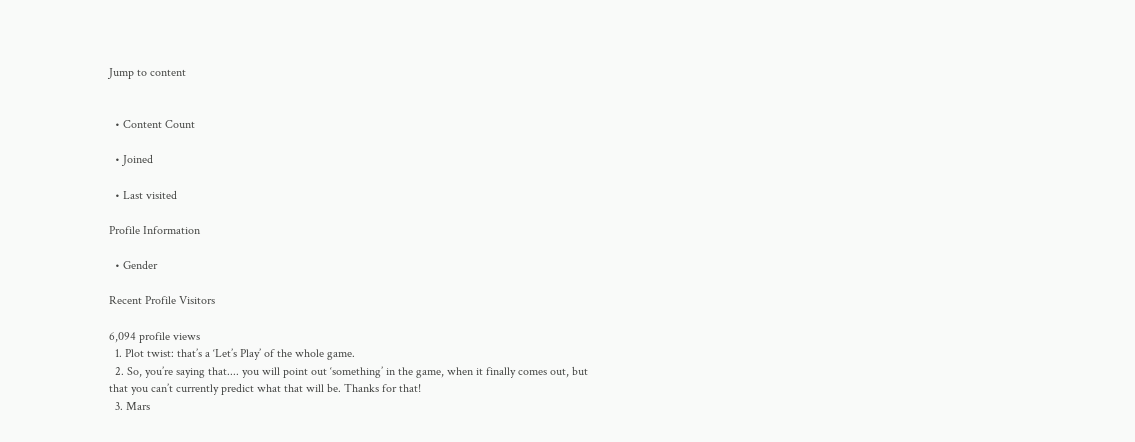Jump to content


  • Content Count

  • Joined

  • Last visited

Profile Information

  • Gender

Recent Profile Visitors

6,094 profile views
  1. Plot twist: that’s a ‘Let’s Play’ of the whole game.
  2. So, you’re saying that.... you will point out ‘something’ in the game, when it finally comes out, but that you can’t currently predict what that will be. Thanks for that!
  3. Mars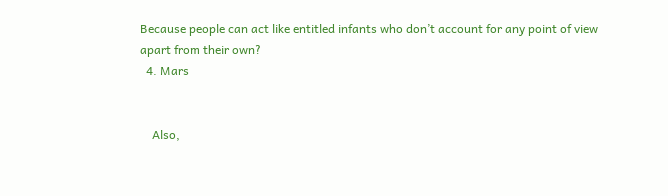Because people can act like entitled infants who don’t account for any point of view apart from their own?
  4. Mars


    Also,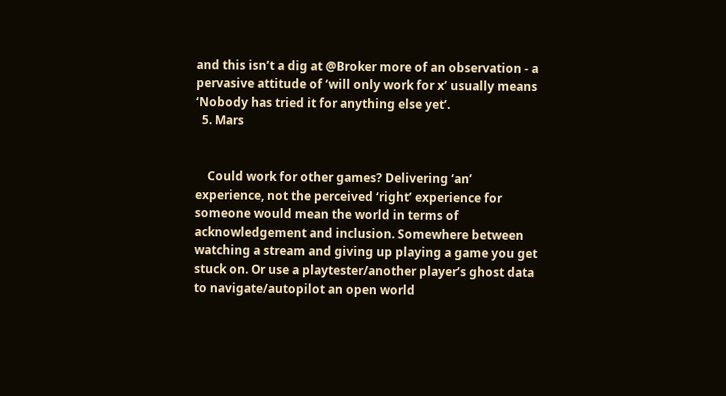and this isn’t a dig at @Broker more of an observation - a pervasive attitude of ‘will only work for x’ usually means ‘Nobody has tried it for anything else yet’.
  5. Mars


    Could work for other games? Delivering ‘an’ experience, not the perceived ‘right’ experience for someone would mean the world in terms of acknowledgement and inclusion. Somewhere between watching a stream and giving up playing a game you get stuck on. Or use a playtester/another player’s ghost data to navigate/autopilot an open world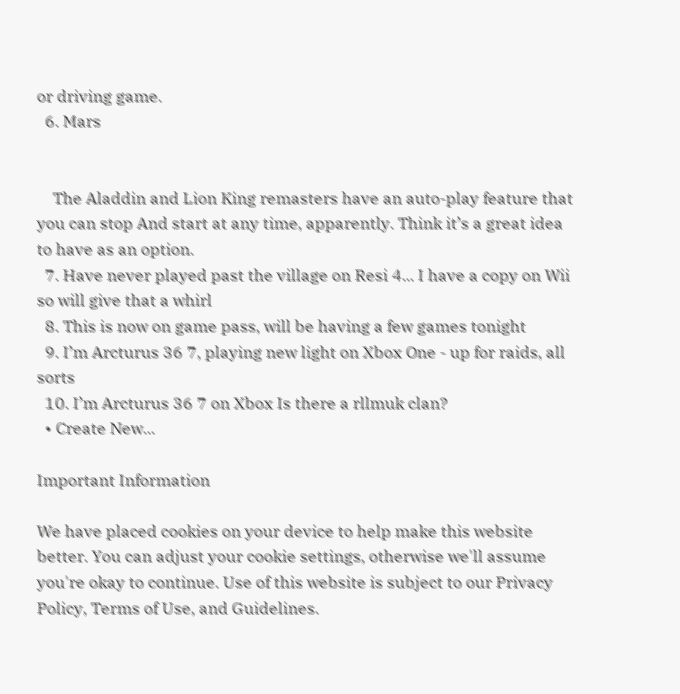or driving game.
  6. Mars


    The Aladdin and Lion King remasters have an auto-play feature that you can stop And start at any time, apparently. Think it’s a great idea to have as an option.
  7. Have never played past the village on Resi 4... I have a copy on Wii so will give that a whirl
  8. This is now on game pass, will be having a few games tonight
  9. I’m Arcturus 36 7, playing new light on Xbox One - up for raids, all sorts
  10. I’m Arcturus 36 7 on Xbox Is there a rllmuk clan?
  • Create New...

Important Information

We have placed cookies on your device to help make this website better. You can adjust your cookie settings, otherwise we'll assume you're okay to continue. Use of this website is subject to our Privacy Policy, Terms of Use, and Guidelines.